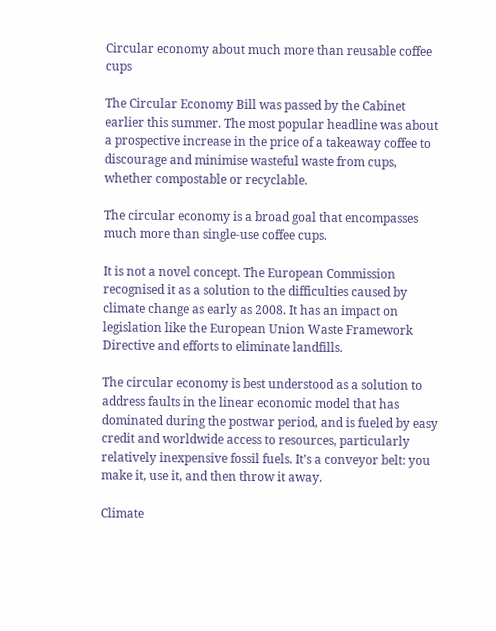Circular economy about much more than reusable coffee cups

The Circular Economy Bill was passed by the Cabinet earlier this summer. The most popular headline was about a prospective increase in the price of a takeaway coffee to discourage and minimise wasteful waste from cups, whether compostable or recyclable.

The circular economy is a broad goal that encompasses much more than single-use coffee cups.

It is not a novel concept. The European Commission recognised it as a solution to the difficulties caused by climate change as early as 2008. It has an impact on legislation like the European Union Waste Framework Directive and efforts to eliminate landfills.

The circular economy is best understood as a solution to address faults in the linear economic model that has dominated during the postwar period, and is fueled by easy credit and worldwide access to resources, particularly relatively inexpensive fossil fuels. It’s a conveyor belt: you make it, use it, and then throw it away.

Climate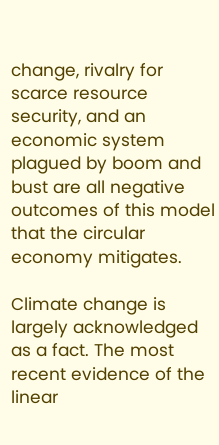change, rivalry for scarce resource security, and an economic system plagued by boom and bust are all negative outcomes of this model that the circular economy mitigates.

Climate change is largely acknowledged as a fact. The most recent evidence of the linear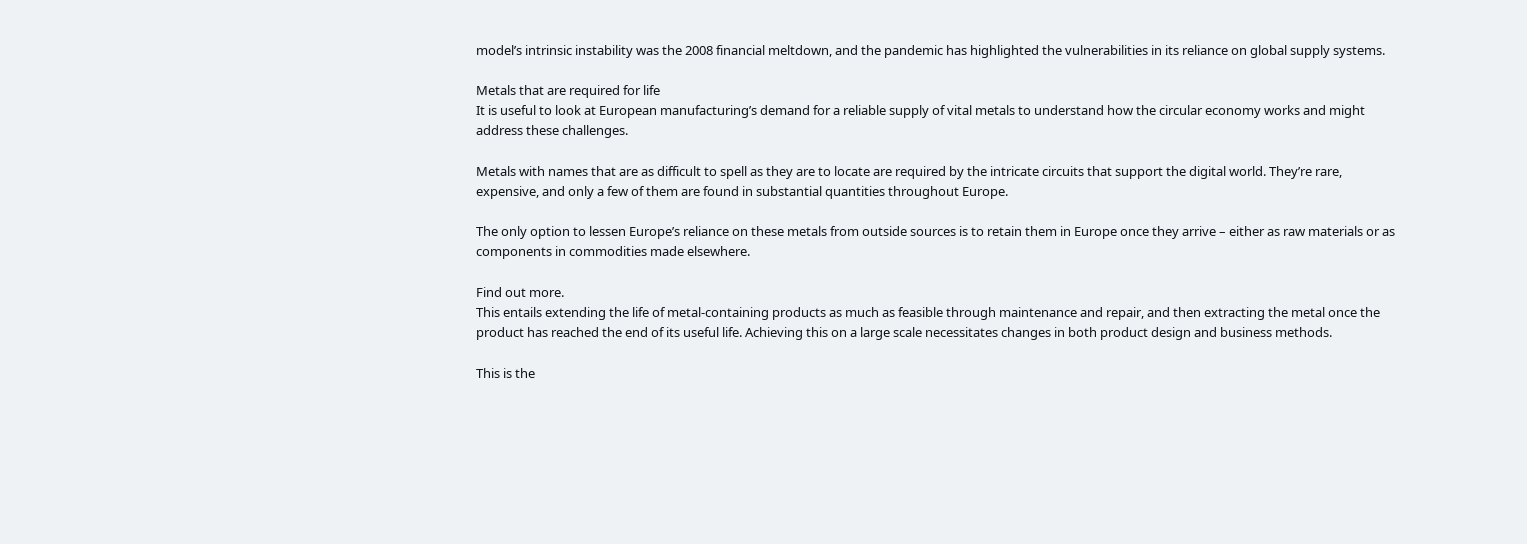model’s intrinsic instability was the 2008 financial meltdown, and the pandemic has highlighted the vulnerabilities in its reliance on global supply systems.

Metals that are required for life
It is useful to look at European manufacturing’s demand for a reliable supply of vital metals to understand how the circular economy works and might address these challenges.

Metals with names that are as difficult to spell as they are to locate are required by the intricate circuits that support the digital world. They’re rare, expensive, and only a few of them are found in substantial quantities throughout Europe.

The only option to lessen Europe’s reliance on these metals from outside sources is to retain them in Europe once they arrive – either as raw materials or as components in commodities made elsewhere.

Find out more.
This entails extending the life of metal-containing products as much as feasible through maintenance and repair, and then extracting the metal once the product has reached the end of its useful life. Achieving this on a large scale necessitates changes in both product design and business methods.

This is the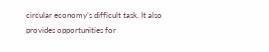circular economy’s difficult task. It also provides opportunities for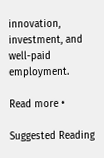innovation, investment, and well-paid employment.

Read more •

Suggested Reading